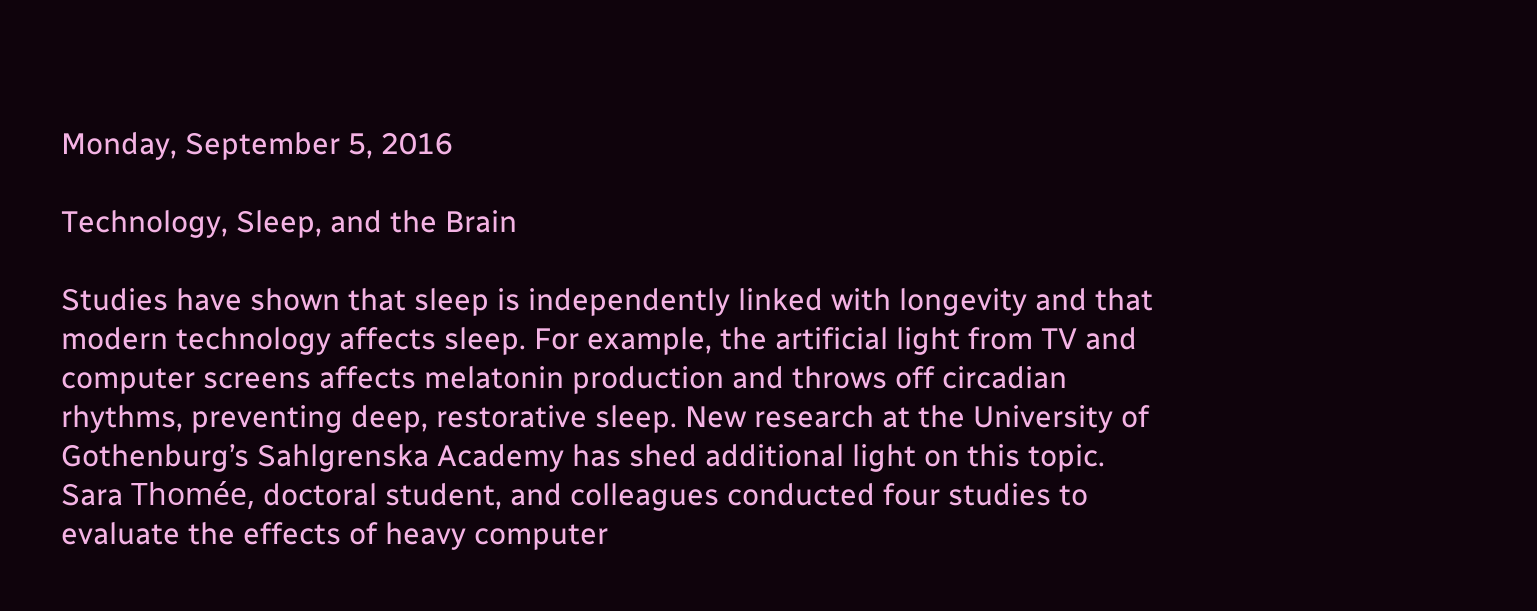Monday, September 5, 2016

Technology, Sleep, and the Brain

Studies have shown that sleep is independently linked with longevity and that modern technology affects sleep. For example, the artificial light from TV and computer screens affects melatonin production and throws off circadian rhythms, preventing deep, restorative sleep. New research at the University of Gothenburg’s Sahlgrenska Academy has shed additional light on this topic. Sara Thomée, doctoral student, and colleagues conducted four studies to evaluate the effects of heavy computer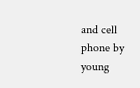and cell phone by young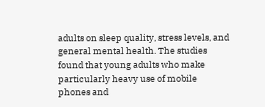adults on sleep quality, stress levels, and general mental health. The studies found that young adults who make particularly heavy use of mobile phones and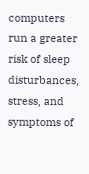computers run a greater risk of sleep disturbances, stress, and symptoms of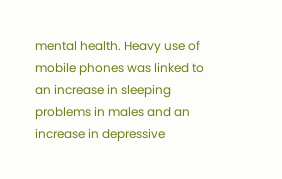mental health. Heavy use of mobile phones was linked to an increase in sleeping problems in males and an increase in depressive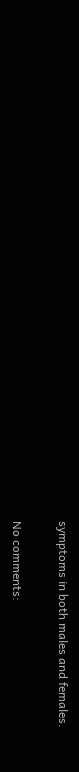symptoms in both males and females.

No comments: